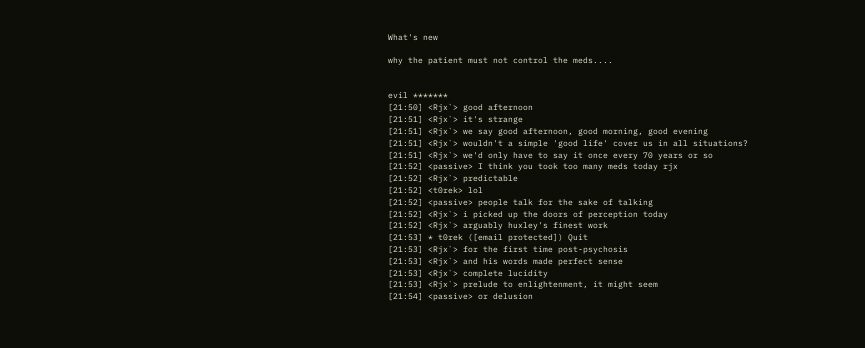What's new

why the patient must not control the meds....


evil *******
[21:50] <Rjx`> good afternoon
[21:51] <Rjx`> it's strange
[21:51] <Rjx`> we say good afternoon, good morning, good evening
[21:51] <Rjx`> wouldn't a simple 'good life' cover us in all situations?
[21:51] <Rjx`> we'd only have to say it once every 70 years or so
[21:52] <passive> I think you took too many meds today rjx
[21:52] <Rjx`> predictable
[21:52] <t0rek> lol
[21:52] <passive> people talk for the sake of talking
[21:52] <Rjx`> i picked up the doors of perception today
[21:52] <Rjx`> arguably huxley's finest work
[21:53] * t0rek ([email protected]) Quit
[21:53] <Rjx`> for the first time post-psychosis
[21:53] <Rjx`> and his words made perfect sense
[21:53] <Rjx`> complete lucidity
[21:53] <Rjx`> prelude to enlightenment, it might seem
[21:54] <passive> or delusion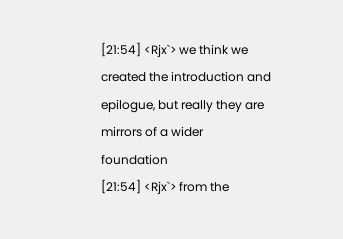[21:54] <Rjx`> we think we created the introduction and epilogue, but really they are mirrors of a wider foundation
[21:54] <Rjx`> from the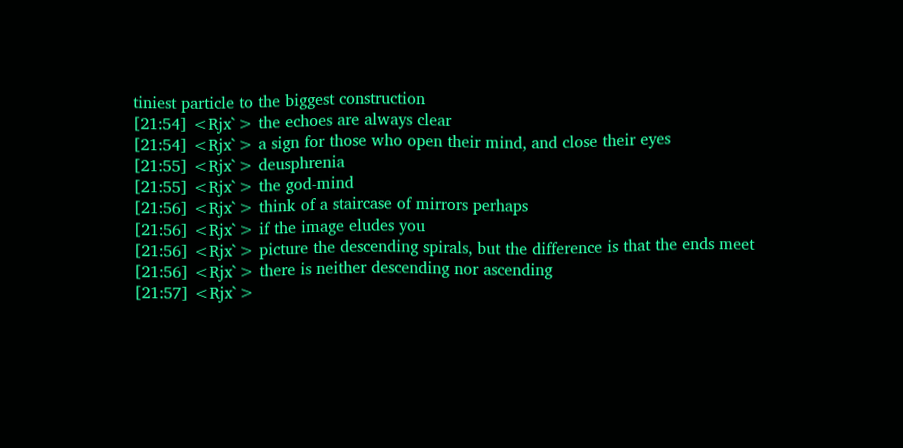tiniest particle to the biggest construction
[21:54] <Rjx`> the echoes are always clear
[21:54] <Rjx`> a sign for those who open their mind, and close their eyes
[21:55] <Rjx`> deusphrenia
[21:55] <Rjx`> the god-mind
[21:56] <Rjx`> think of a staircase of mirrors perhaps
[21:56] <Rjx`> if the image eludes you
[21:56] <Rjx`> picture the descending spirals, but the difference is that the ends meet
[21:56] <Rjx`> there is neither descending nor ascending
[21:57] <Rjx`>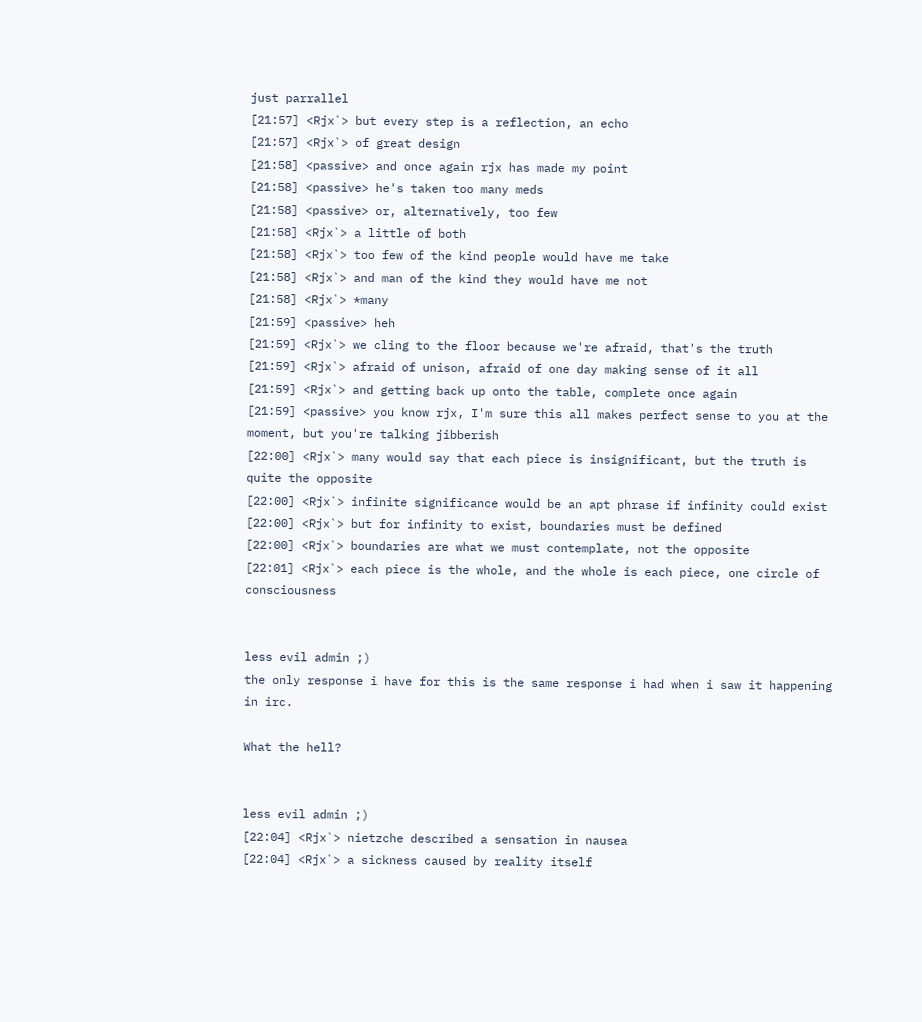just parrallel
[21:57] <Rjx`> but every step is a reflection, an echo
[21:57] <Rjx`> of great design
[21:58] <passive> and once again rjx has made my point
[21:58] <passive> he's taken too many meds
[21:58] <passive> or, alternatively, too few
[21:58] <Rjx`> a little of both
[21:58] <Rjx`> too few of the kind people would have me take
[21:58] <Rjx`> and man of the kind they would have me not
[21:58] <Rjx`> *many
[21:59] <passive> heh
[21:59] <Rjx`> we cling to the floor because we're afraid, that's the truth
[21:59] <Rjx`> afraid of unison, afraid of one day making sense of it all
[21:59] <Rjx`> and getting back up onto the table, complete once again
[21:59] <passive> you know rjx, I'm sure this all makes perfect sense to you at the moment, but you're talking jibberish
[22:00] <Rjx`> many would say that each piece is insignificant, but the truth is quite the opposite
[22:00] <Rjx`> infinite significance would be an apt phrase if infinity could exist
[22:00] <Rjx`> but for infinity to exist, boundaries must be defined
[22:00] <Rjx`> boundaries are what we must contemplate, not the opposite
[22:01] <Rjx`> each piece is the whole, and the whole is each piece, one circle of consciousness


less evil admin ;)
the only response i have for this is the same response i had when i saw it happening in irc.

What the hell?


less evil admin ;)
[22:04] <Rjx`> nietzche described a sensation in nausea
[22:04] <Rjx`> a sickness caused by reality itself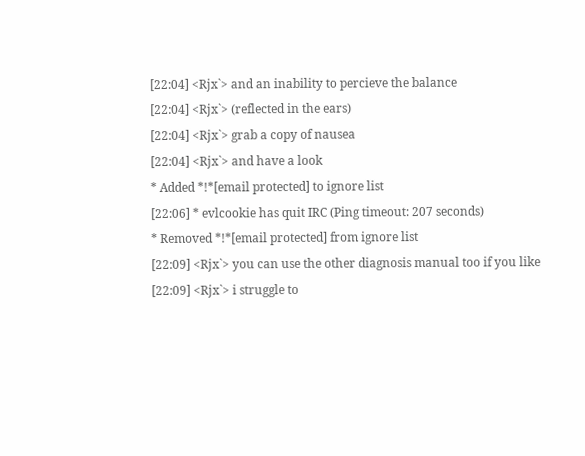[22:04] <Rjx`> and an inability to percieve the balance
[22:04] <Rjx`> (reflected in the ears)
[22:04] <Rjx`> grab a copy of nausea
[22:04] <Rjx`> and have a look
* Added *!*[email protected] to ignore list
[22:06] * evlcookie has quit IRC (Ping timeout: 207 seconds)
* Removed *!*[email protected] from ignore list
[22:09] <Rjx`> you can use the other diagnosis manual too if you like
[22:09] <Rjx`> i struggle to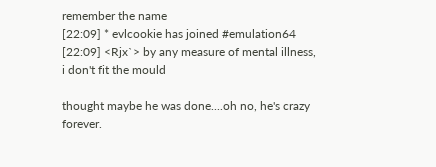remember the name
[22:09] * evlcookie has joined #emulation64
[22:09] <Rjx`> by any measure of mental illness, i don't fit the mould

thought maybe he was done....oh no, he's crazy forever.